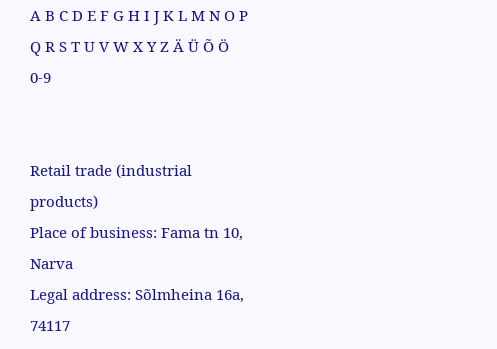A B C D E F G H I J K L M N O P Q R S T U V W X Y Z Ä Ü Õ Ö 0-9


Retail trade (industrial products)
Place of business: Fama tn 10, Narva
Legal address: Sõlmheina 16a, 74117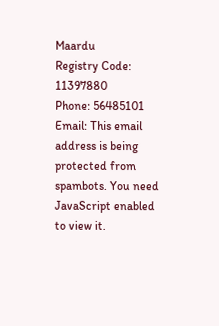Maardu
Registry Code: 11397880
Phone: 56485101
Email: This email address is being protected from spambots. You need JavaScript enabled to view it.